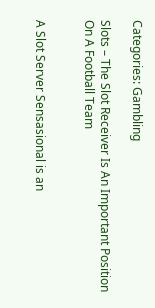Categories: Gambling

Slots – The Slot Receiver Is An Important Position On A Football Team


A Slot Server Sensasional is an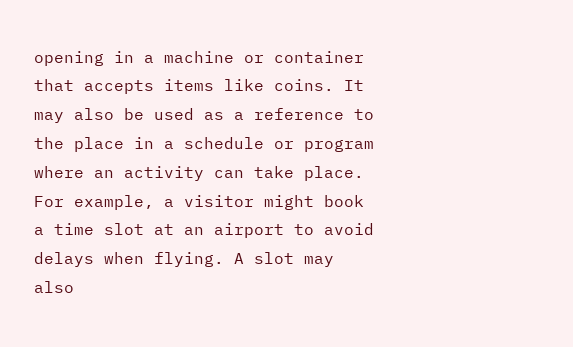opening in a machine or container that accepts items like coins. It may also be used as a reference to the place in a schedule or program where an activity can take place. For example, a visitor might book a time slot at an airport to avoid delays when flying. A slot may also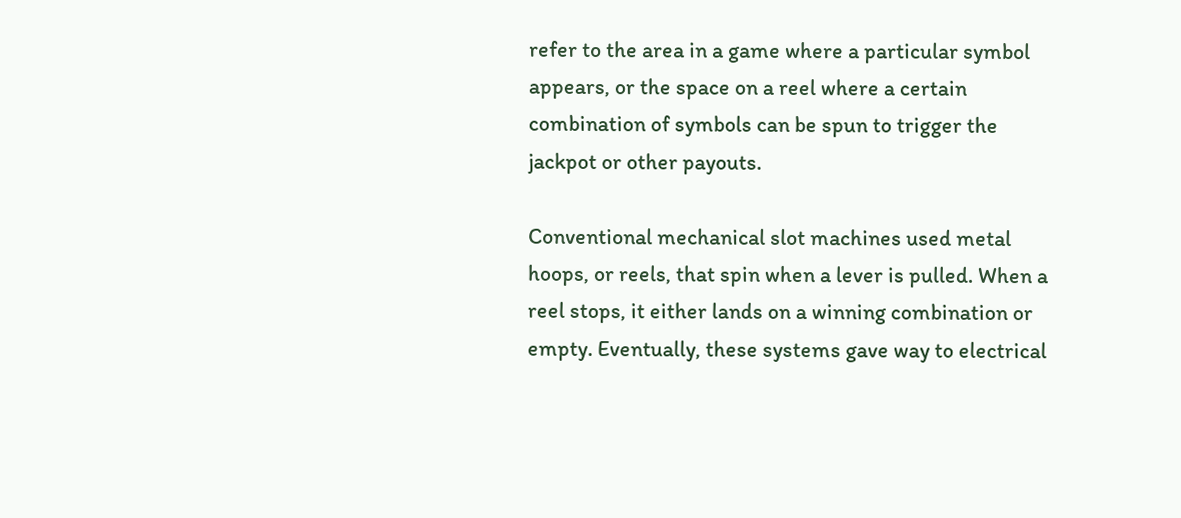refer to the area in a game where a particular symbol appears, or the space on a reel where a certain combination of symbols can be spun to trigger the jackpot or other payouts.

Conventional mechanical slot machines used metal hoops, or reels, that spin when a lever is pulled. When a reel stops, it either lands on a winning combination or empty. Eventually, these systems gave way to electrical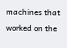machines that worked on the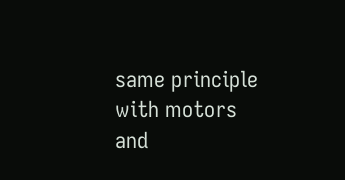same principle with motors and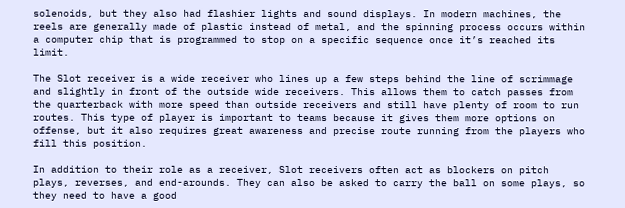solenoids, but they also had flashier lights and sound displays. In modern machines, the reels are generally made of plastic instead of metal, and the spinning process occurs within a computer chip that is programmed to stop on a specific sequence once it’s reached its limit.

The Slot receiver is a wide receiver who lines up a few steps behind the line of scrimmage and slightly in front of the outside wide receivers. This allows them to catch passes from the quarterback with more speed than outside receivers and still have plenty of room to run routes. This type of player is important to teams because it gives them more options on offense, but it also requires great awareness and precise route running from the players who fill this position.

In addition to their role as a receiver, Slot receivers often act as blockers on pitch plays, reverses, and end-arounds. They can also be asked to carry the ball on some plays, so they need to have a good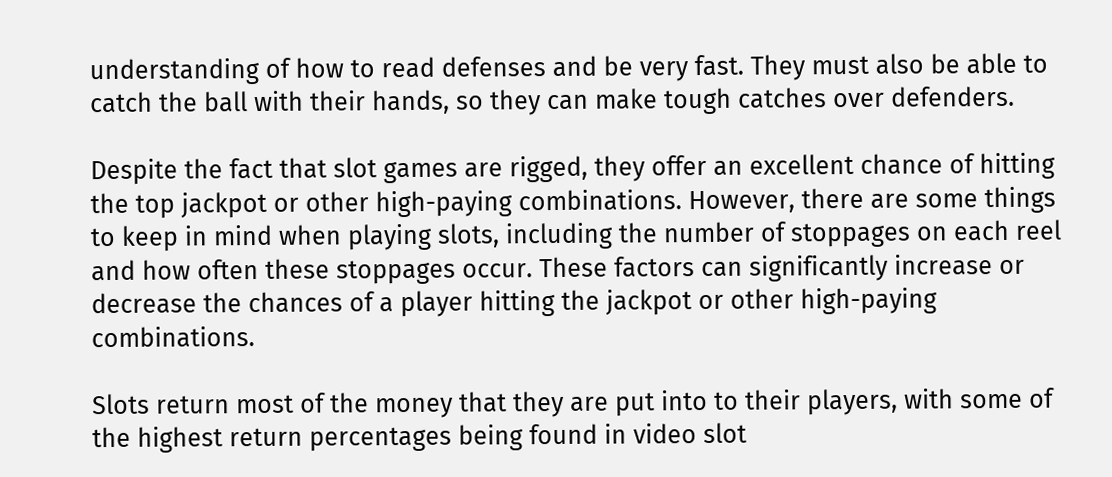understanding of how to read defenses and be very fast. They must also be able to catch the ball with their hands, so they can make tough catches over defenders.

Despite the fact that slot games are rigged, they offer an excellent chance of hitting the top jackpot or other high-paying combinations. However, there are some things to keep in mind when playing slots, including the number of stoppages on each reel and how often these stoppages occur. These factors can significantly increase or decrease the chances of a player hitting the jackpot or other high-paying combinations.

Slots return most of the money that they are put into to their players, with some of the highest return percentages being found in video slot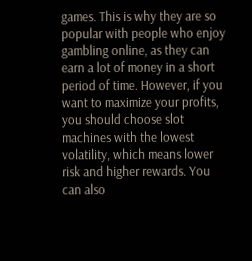games. This is why they are so popular with people who enjoy gambling online, as they can earn a lot of money in a short period of time. However, if you want to maximize your profits, you should choose slot machines with the lowest volatility, which means lower risk and higher rewards. You can also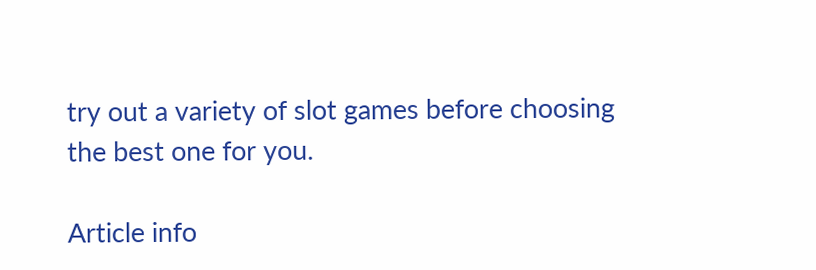try out a variety of slot games before choosing the best one for you.

Article info